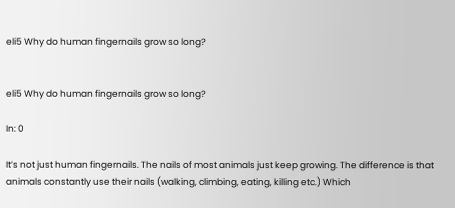eli5 Why do human fingernails grow so long?


eli5 Why do human fingernails grow so long?

In: 0

It’s not just human fingernails. The nails of most animals just keep growing. The difference is that animals constantly use their nails (walking, climbing, eating, killing etc.) Which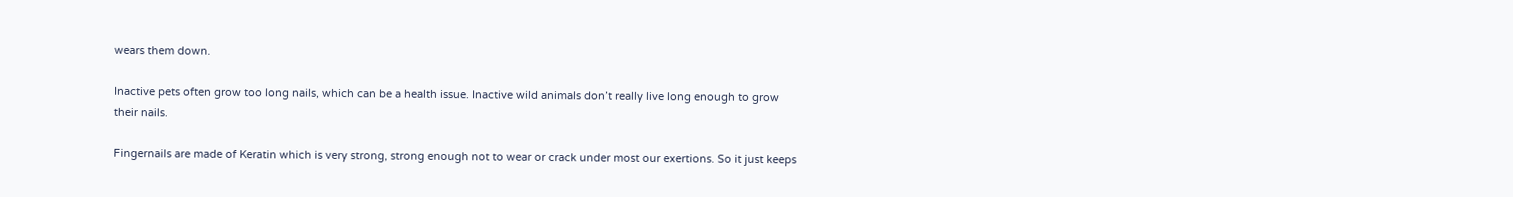wears them down.

Inactive pets often grow too long nails, which can be a health issue. Inactive wild animals don’t really live long enough to grow their nails.

Fingernails are made of Keratin which is very strong, strong enough not to wear or crack under most our exertions. So it just keeps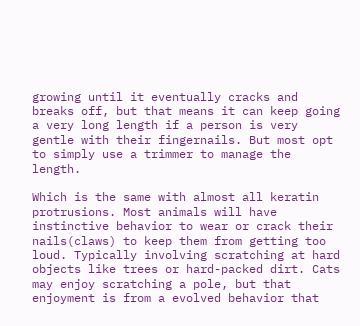growing until it eventually cracks and breaks off, but that means it can keep going a very long length if a person is very gentle with their fingernails. But most opt to simply use a trimmer to manage the length.

Which is the same with almost all keratin protrusions. Most animals will have instinctive behavior to wear or crack their nails(claws) to keep them from getting too loud. Typically involving scratching at hard objects like trees or hard-packed dirt. Cats may enjoy scratching a pole, but that enjoyment is from a evolved behavior that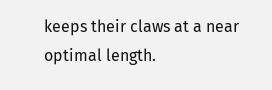keeps their claws at a near optimal length.